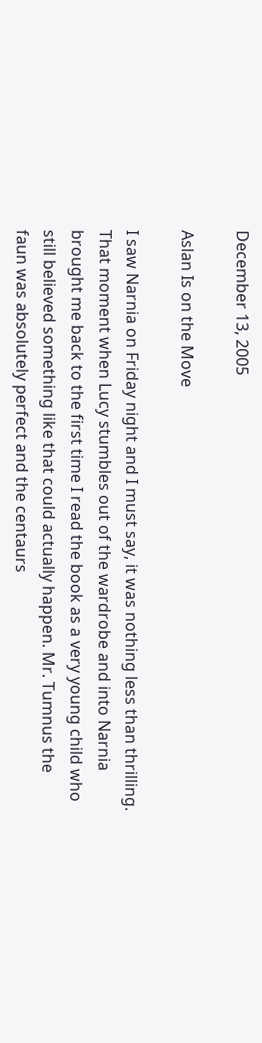December 13, 2005

Aslan Is on the Move

I saw Narnia on Friday night and I must say, it was nothing less than thrilling. That moment when Lucy stumbles out of the wardrobe and into Narnia brought me back to the first time I read the book as a very young child who still believed something like that could actually happen. Mr. Tumnus the faun was absolutely perfect and the centaurs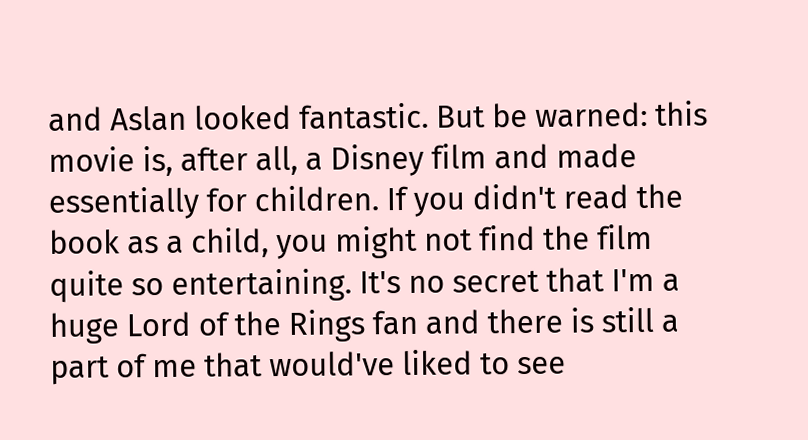and Aslan looked fantastic. But be warned: this movie is, after all, a Disney film and made essentially for children. If you didn't read the book as a child, you might not find the film quite so entertaining. It's no secret that I'm a huge Lord of the Rings fan and there is still a part of me that would've liked to see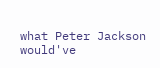what Peter Jackson would've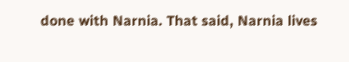done with Narnia. That said, Narnia lives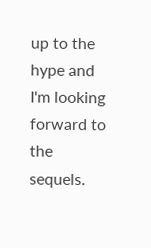up to the hype and I'm looking forward to the sequels.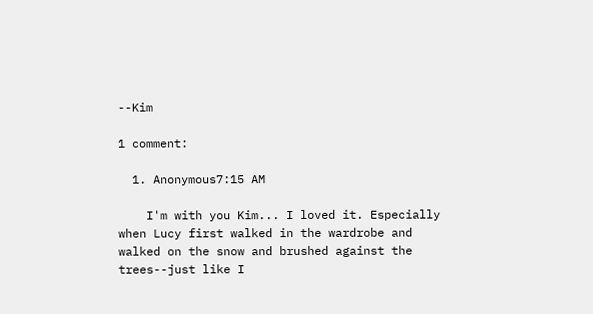--Kim

1 comment:

  1. Anonymous7:15 AM

    I'm with you Kim... I loved it. Especially when Lucy first walked in the wardrobe and walked on the snow and brushed against the trees--just like I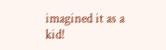imagined it as a kid!